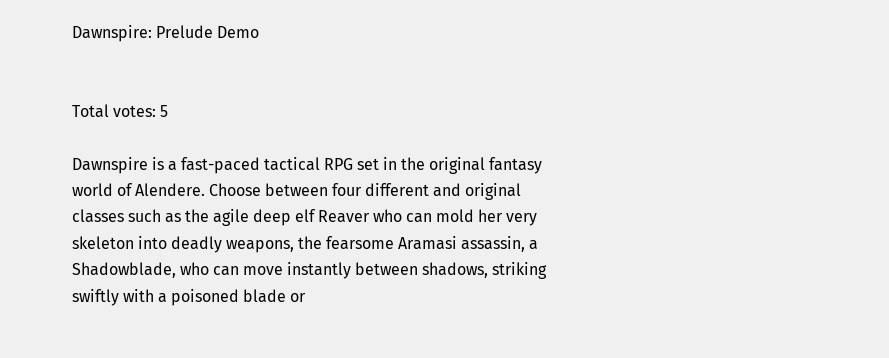Dawnspire: Prelude Demo


Total votes: 5

Dawnspire is a fast-paced tactical RPG set in the original fantasy world of Alendere. Choose between four different and original classes such as the agile deep elf Reaver who can mold her very skeleton into deadly weapons, the fearsome Aramasi assassin, a Shadowblade, who can move instantly between shadows, striking swiftly with a poisoned blade or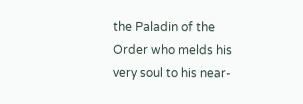the Paladin of the Order who melds his very soul to his near-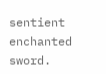sentient enchanted sword.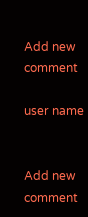Add new comment

user name


Add new comment